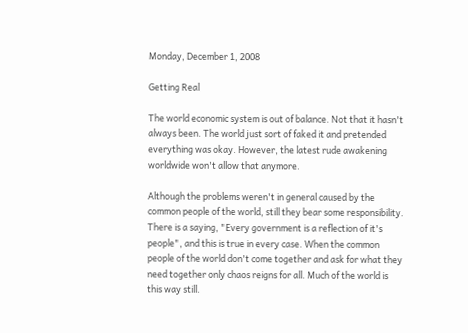Monday, December 1, 2008

Getting Real

The world economic system is out of balance. Not that it hasn't always been. The world just sort of faked it and pretended everything was okay. However, the latest rude awakening worldwide won't allow that anymore.

Although the problems weren't in general caused by the common people of the world, still they bear some responsibility. There is a saying, "Every government is a reflection of it's people", and this is true in every case. When the common people of the world don't come together and ask for what they need together only chaos reigns for all. Much of the world is this way still.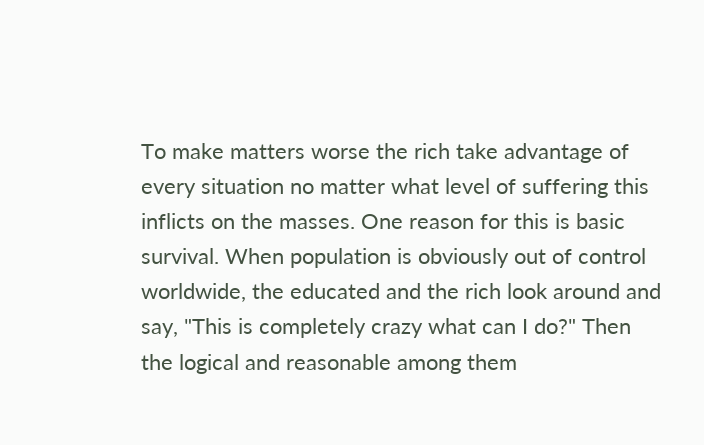To make matters worse the rich take advantage of every situation no matter what level of suffering this inflicts on the masses. One reason for this is basic survival. When population is obviously out of control worldwide, the educated and the rich look around and say, "This is completely crazy what can I do?" Then the logical and reasonable among them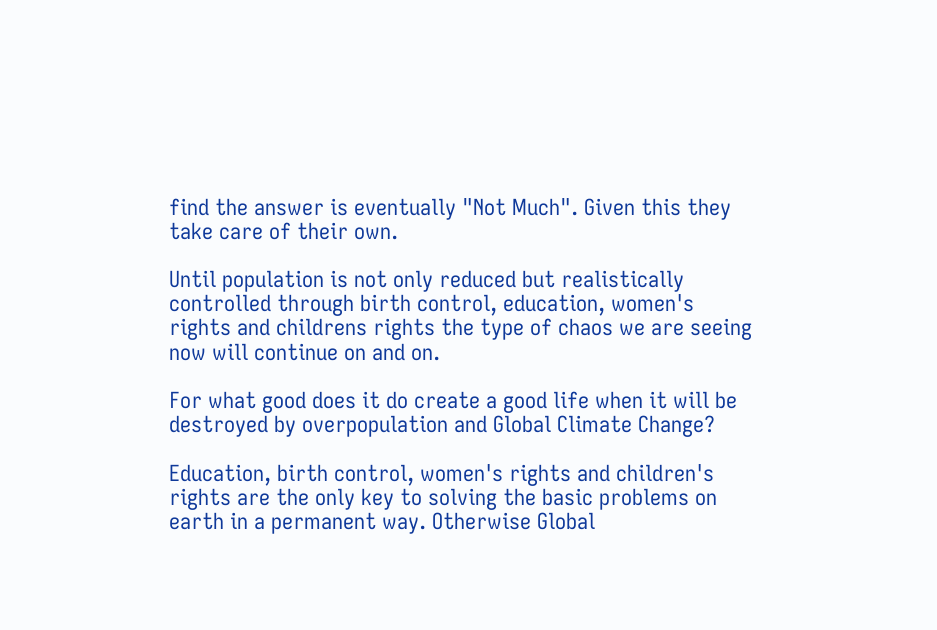find the answer is eventually "Not Much". Given this they take care of their own.

Until population is not only reduced but realistically controlled through birth control, education, women's rights and childrens rights the type of chaos we are seeing now will continue on and on.

For what good does it do create a good life when it will be destroyed by overpopulation and Global Climate Change?

Education, birth control, women's rights and children's rights are the only key to solving the basic problems on earth in a permanent way. Otherwise Global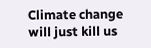Climate change will just kill us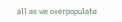all as we overpopulate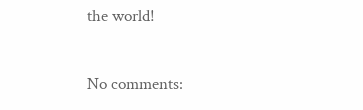the world!

No comments: